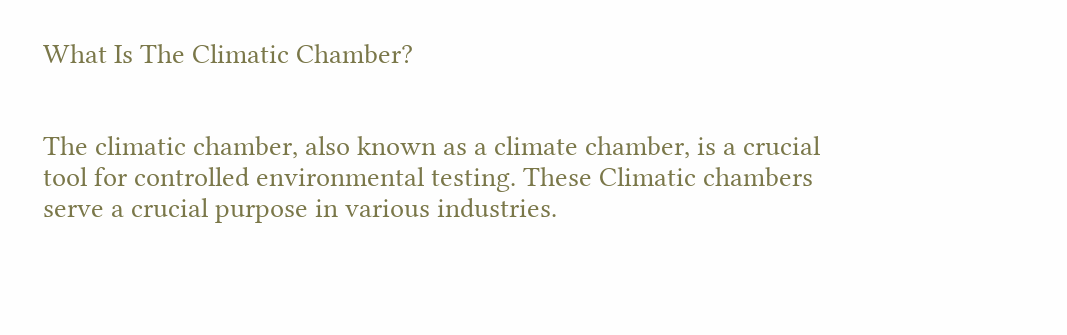What Is The Climatic Chamber?


The climatic chamber, also known as a climate chamber, is a crucial tool for controlled environmental testing. These Climatic chambers serve a crucial purpose in various industries.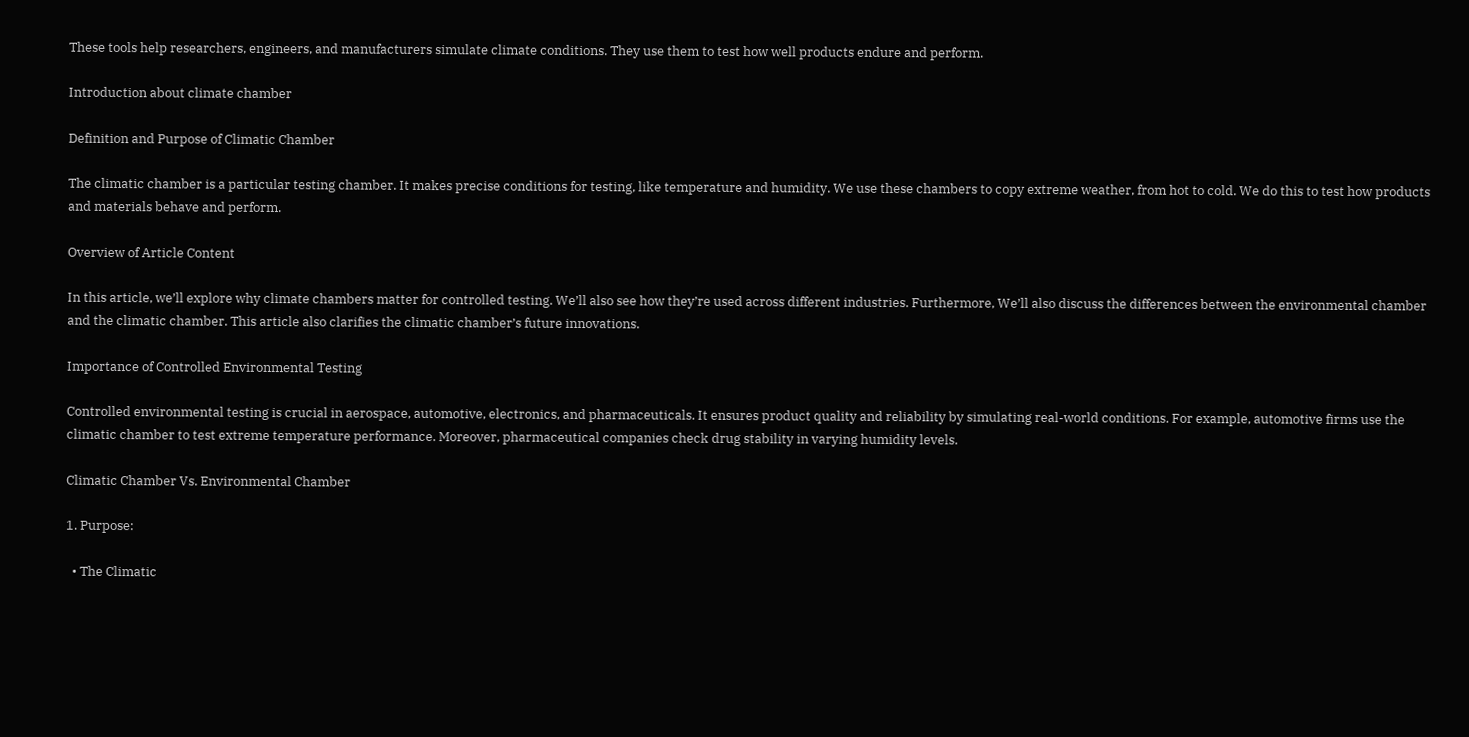These tools help researchers, engineers, and manufacturers simulate climate conditions. They use them to test how well products endure and perform.

Introduction about climate chamber

Definition and Purpose of Climatic Chamber

The climatic chamber is a particular testing chamber. It makes precise conditions for testing, like temperature and humidity. We use these chambers to copy extreme weather, from hot to cold. We do this to test how products and materials behave and perform.

Overview of Article Content

In this article, we’ll explore why climate chambers matter for controlled testing. We’ll also see how they’re used across different industries. Furthermore, We’ll also discuss the differences between the environmental chamber and the climatic chamber. This article also clarifies the climatic chamber’s future innovations.

Importance of Controlled Environmental Testing

Controlled environmental testing is crucial in aerospace, automotive, electronics, and pharmaceuticals. It ensures product quality and reliability by simulating real-world conditions. For example, automotive firms use the climatic chamber to test extreme temperature performance. Moreover, pharmaceutical companies check drug stability in varying humidity levels.

Climatic Chamber Vs. Environmental Chamber

1. Purpose:

  • The Climatic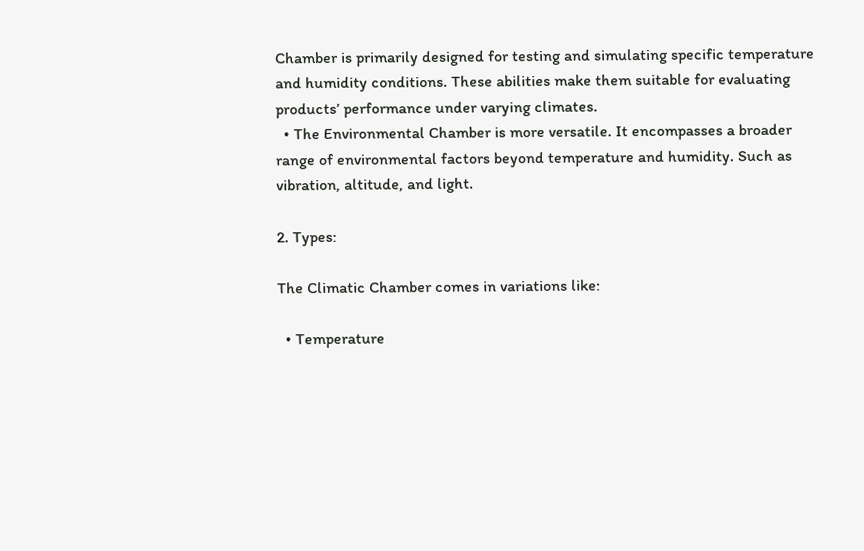Chamber is primarily designed for testing and simulating specific temperature and humidity conditions. These abilities make them suitable for evaluating products’ performance under varying climates.
  • The Environmental Chamber is more versatile. It encompasses a broader range of environmental factors beyond temperature and humidity. Such as vibration, altitude, and light.

2. Types:

The Climatic Chamber comes in variations like:

  • Temperature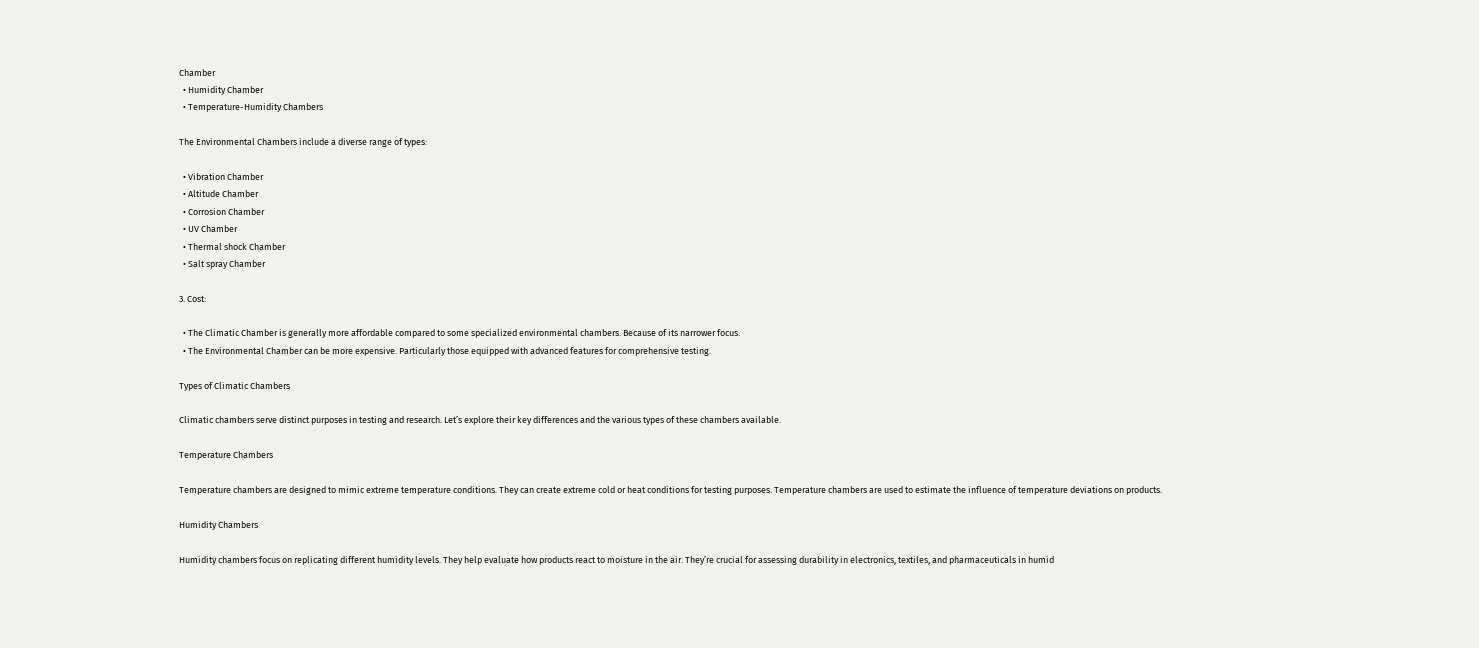Chamber
  • Humidity Chamber
  • Temperature-Humidity Chambers

The Environmental Chambers include a diverse range of types:

  • Vibration Chamber
  • Altitude Chamber
  • Corrosion Chamber
  • UV Chamber
  • Thermal shock Chamber
  • Salt spray Chamber

3. Cost:

  • The Climatic Chamber is generally more affordable compared to some specialized environmental chambers. Because of its narrower focus.
  • The Environmental Chamber can be more expensive. Particularly those equipped with advanced features for comprehensive testing.

Types of Climatic Chambers

Climatic chambers serve distinct purposes in testing and research. Let’s explore their key differences and the various types of these chambers available.

Temperature Chambers

Temperature chambers are designed to mimic extreme temperature conditions. They can create extreme cold or heat conditions for testing purposes. Temperature chambers are used to estimate the influence of temperature deviations on products.

Humidity Chambers

Humidity chambers focus on replicating different humidity levels. They help evaluate how products react to moisture in the air. They’re crucial for assessing durability in electronics, textiles, and pharmaceuticals in humid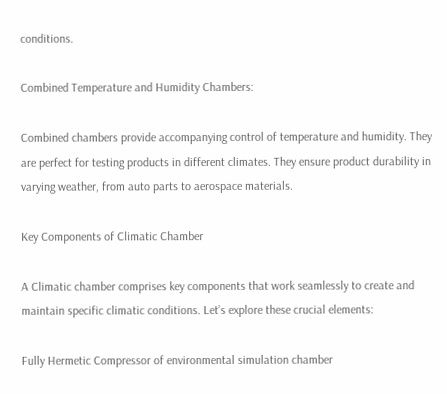conditions.

Combined Temperature and Humidity Chambers:

Combined chambers provide accompanying control of temperature and humidity. They are perfect for testing products in different climates. They ensure product durability in varying weather, from auto parts to aerospace materials.

Key Components of Climatic Chamber

A Climatic chamber comprises key components that work seamlessly to create and maintain specific climatic conditions. Let’s explore these crucial elements:

Fully Hermetic Compressor of environmental simulation chamber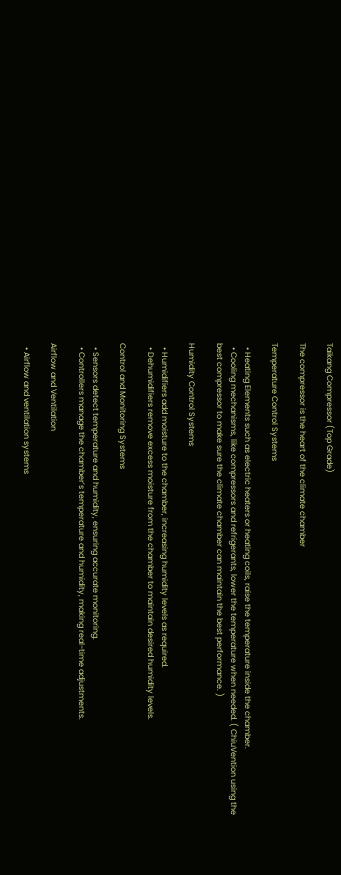Taikang Compressor (Top Grade)

The compressor is the heart of the climate chamber

Temperature Control Systems

  • Heating Elements such as electric heaters or heating coils, raise the temperature inside the chamber.
  • Cooling mechanisms, like compressors and refrigerants, lower the temperature when needed. ( ChiuVention using the best compressor to make sure the climate chamber can maintain the best performance. )

Humidity Control Systems

  • Humidifiers add moisture to the chamber, increasing humidity levels as required.
  • Dehumidifiers remove excess moisture from the chamber to maintain desired humidity levels.

Control and Monitoring Systems

  • Sensors detect temperature and humidity, ensuring accurate monitoring.
  • Controllers manage the chamber’s temperature and humidity, making real-time adjustments.

Airflow and Ventilation

  • Airflow and ventilation systems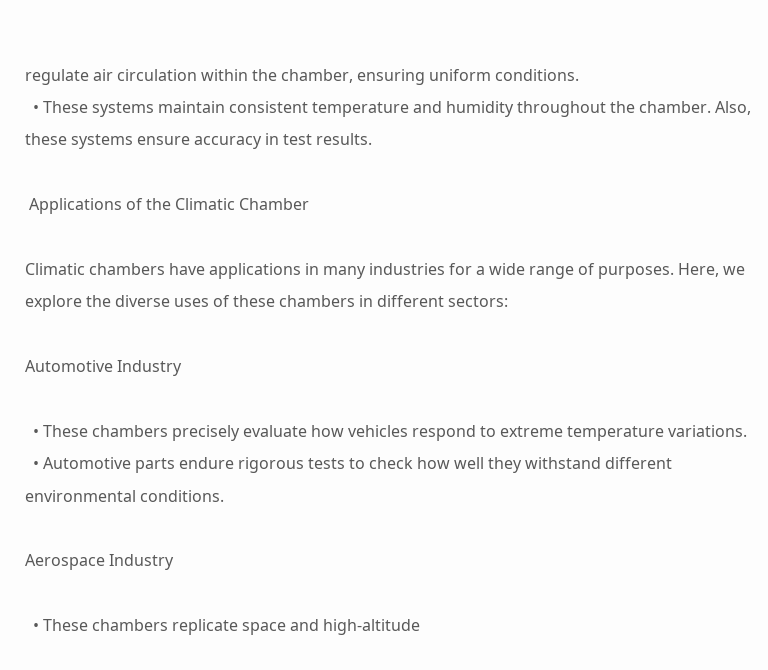regulate air circulation within the chamber, ensuring uniform conditions.
  • These systems maintain consistent temperature and humidity throughout the chamber. Also, these systems ensure accuracy in test results.

 Applications of the Climatic Chamber

Climatic chambers have applications in many industries for a wide range of purposes. Here, we explore the diverse uses of these chambers in different sectors:

Automotive Industry

  • These chambers precisely evaluate how vehicles respond to extreme temperature variations.
  • Automotive parts endure rigorous tests to check how well they withstand different environmental conditions.

Aerospace Industry

  • These chambers replicate space and high-altitude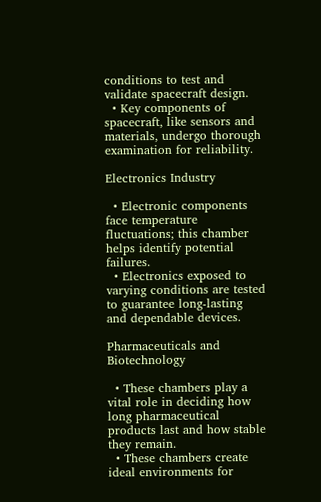conditions to test and validate spacecraft design.
  • Key components of spacecraft, like sensors and materials, undergo thorough examination for reliability.

Electronics Industry

  • Electronic components face temperature fluctuations; this chamber helps identify potential failures.
  • Electronics exposed to varying conditions are tested to guarantee long-lasting and dependable devices.

Pharmaceuticals and Biotechnology

  • These chambers play a vital role in deciding how long pharmaceutical products last and how stable they remain.
  • These chambers create ideal environments for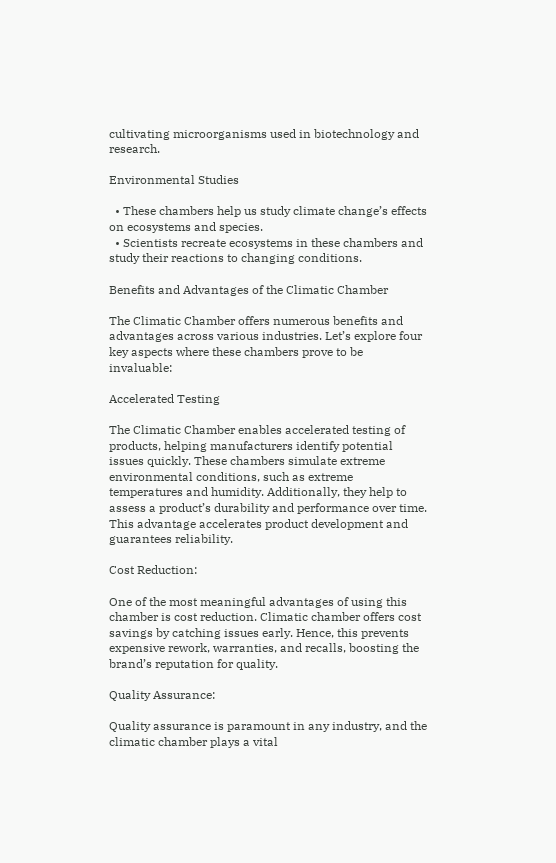cultivating microorganisms used in biotechnology and research.

Environmental Studies

  • These chambers help us study climate change’s effects on ecosystems and species.
  • Scientists recreate ecosystems in these chambers and study their reactions to changing conditions.

Benefits and Advantages of the Climatic Chamber

The Climatic Chamber offers numerous benefits and advantages across various industries. Let’s explore four key aspects where these chambers prove to be invaluable:

Accelerated Testing

The Climatic Chamber enables accelerated testing of products, helping manufacturers identify potential issues quickly. These chambers simulate extreme environmental conditions, such as extreme temperatures and humidity. Additionally, they help to assess a product’s durability and performance over time. This advantage accelerates product development and guarantees reliability.

Cost Reduction:

One of the most meaningful advantages of using this chamber is cost reduction. Climatic chamber offers cost savings by catching issues early. Hence, this prevents expensive rework, warranties, and recalls, boosting the brand’s reputation for quality.

Quality Assurance:

Quality assurance is paramount in any industry, and the climatic chamber plays a vital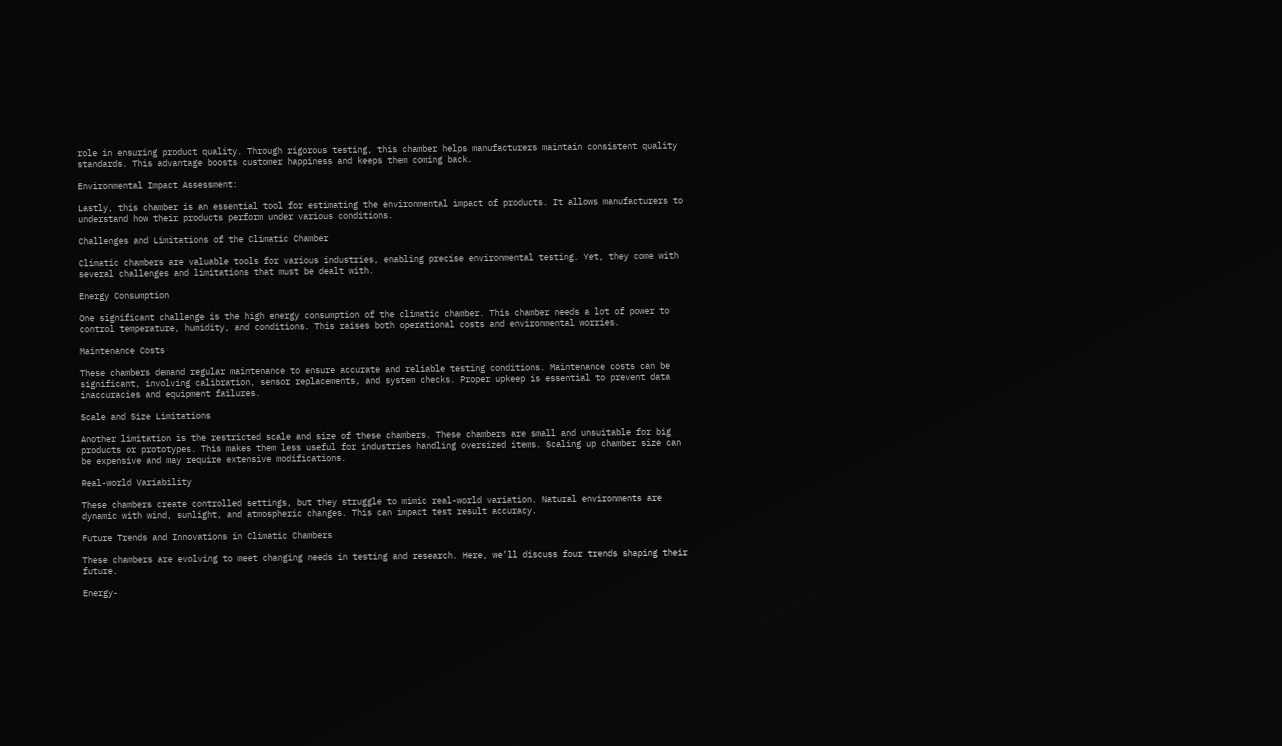role in ensuring product quality. Through rigorous testing, this chamber helps manufacturers maintain consistent quality standards. This advantage boosts customer happiness and keeps them coming back.

Environmental Impact Assessment:

Lastly, this chamber is an essential tool for estimating the environmental impact of products. It allows manufacturers to understand how their products perform under various conditions.

Challenges and Limitations of the Climatic Chamber

Climatic chambers are valuable tools for various industries, enabling precise environmental testing. Yet, they come with several challenges and limitations that must be dealt with.

Energy Consumption

One significant challenge is the high energy consumption of the climatic chamber. This chamber needs a lot of power to control temperature, humidity, and conditions. This raises both operational costs and environmental worries.

Maintenance Costs

These chambers demand regular maintenance to ensure accurate and reliable testing conditions. Maintenance costs can be significant, involving calibration, sensor replacements, and system checks. Proper upkeep is essential to prevent data inaccuracies and equipment failures.

Scale and Size Limitations

Another limitation is the restricted scale and size of these chambers. These chambers are small and unsuitable for big products or prototypes. This makes them less useful for industries handling oversized items. Scaling up chamber size can be expensive and may require extensive modifications.

Real-world Variability

These chambers create controlled settings, but they struggle to mimic real-world variation. Natural environments are dynamic with wind, sunlight, and atmospheric changes. This can impact test result accuracy.

Future Trends and Innovations in Climatic Chambers

These chambers are evolving to meet changing needs in testing and research. Here, we’ll discuss four trends shaping their future.

Energy-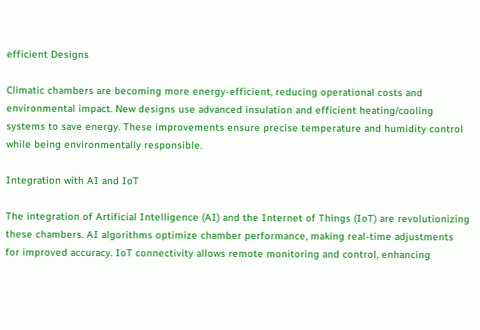efficient Designs

Climatic chambers are becoming more energy-efficient, reducing operational costs and environmental impact. New designs use advanced insulation and efficient heating/cooling systems to save energy. These improvements ensure precise temperature and humidity control while being environmentally responsible.

Integration with AI and IoT

The integration of Artificial Intelligence (AI) and the Internet of Things (IoT) are revolutionizing these chambers. AI algorithms optimize chamber performance, making real-time adjustments for improved accuracy. IoT connectivity allows remote monitoring and control, enhancing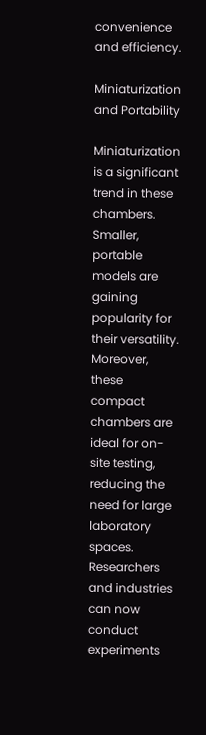convenience and efficiency.

Miniaturization and Portability

Miniaturization is a significant trend in these chambers. Smaller, portable models are gaining popularity for their versatility. Moreover, these compact chambers are ideal for on-site testing, reducing the need for large laboratory spaces. Researchers and industries can now conduct experiments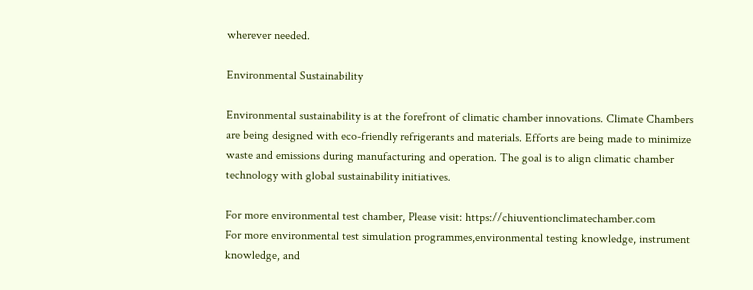wherever needed.

Environmental Sustainability

Environmental sustainability is at the forefront of climatic chamber innovations. Climate Chambers are being designed with eco-friendly refrigerants and materials. Efforts are being made to minimize waste and emissions during manufacturing and operation. The goal is to align climatic chamber technology with global sustainability initiatives.

For more environmental test chamber, Please visit: https://chiuventionclimatechamber.com
For more environmental test simulation programmes,environmental testing knowledge, instrument knowledge, and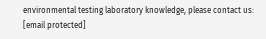environmental testing laboratory knowledge, please contact us: [email protected]